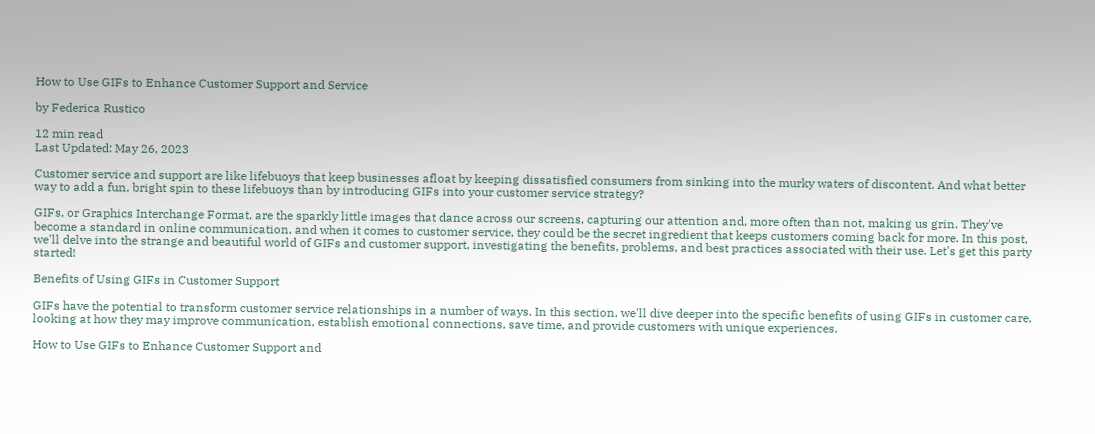How to Use GIFs to Enhance Customer Support and Service

by Federica Rustico

12 min read
Last Updated: May 26, 2023

Customer service and support are like lifebuoys that keep businesses afloat by keeping dissatisfied consumers from sinking into the murky waters of discontent. And what better way to add a fun, bright spin to these lifebuoys than by introducing GIFs into your customer service strategy?

GIFs, or Graphics Interchange Format, are the sparkly little images that dance across our screens, capturing our attention and, more often than not, making us grin. They've become a standard in online communication, and when it comes to customer service, they could be the secret ingredient that keeps customers coming back for more. In this post, we'll delve into the strange and beautiful world of GIFs and customer support, investigating the benefits, problems, and best practices associated with their use. Let's get this party started!

Benefits of Using GIFs in Customer Support

GIFs have the potential to transform customer service relationships in a number of ways. In this section, we'll dive deeper into the specific benefits of using GIFs in customer care, looking at how they may improve communication, establish emotional connections, save time, and provide customers with unique experiences.

How to Use GIFs to Enhance Customer Support and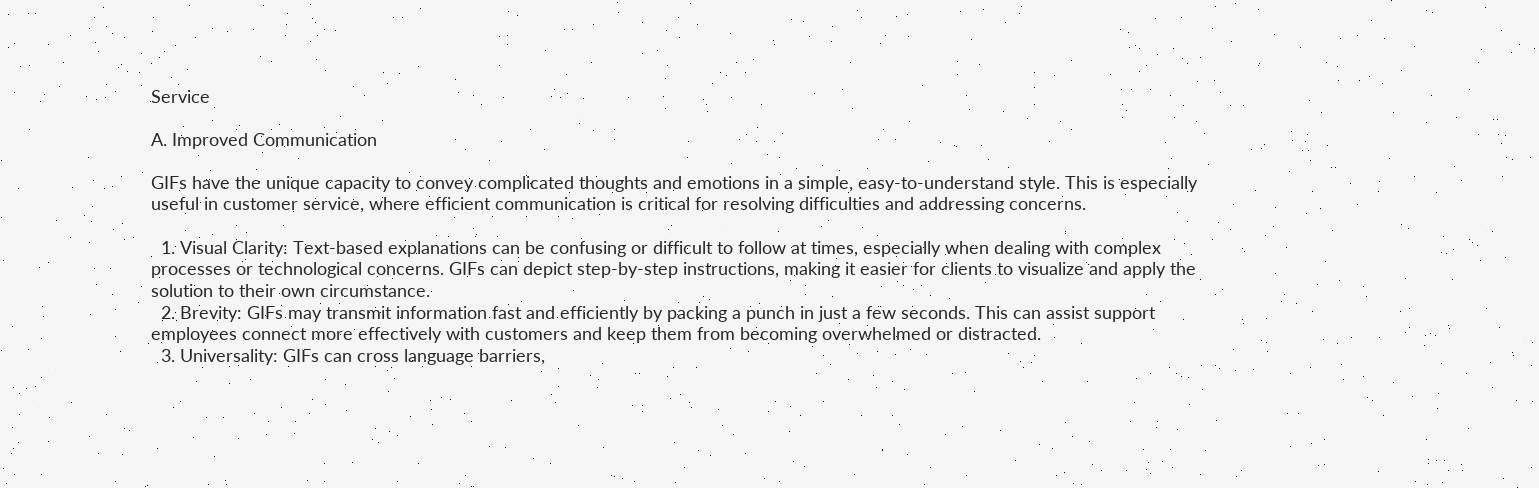Service

A. Improved Communication

GIFs have the unique capacity to convey complicated thoughts and emotions in a simple, easy-to-understand style. This is especially useful in customer service, where efficient communication is critical for resolving difficulties and addressing concerns.

  1. Visual Clarity: Text-based explanations can be confusing or difficult to follow at times, especially when dealing with complex processes or technological concerns. GIFs can depict step-by-step instructions, making it easier for clients to visualize and apply the solution to their own circumstance.
  2. Brevity: GIFs may transmit information fast and efficiently by packing a punch in just a few seconds. This can assist support employees connect more effectively with customers and keep them from becoming overwhelmed or distracted.
  3. Universality: GIFs can cross language barriers,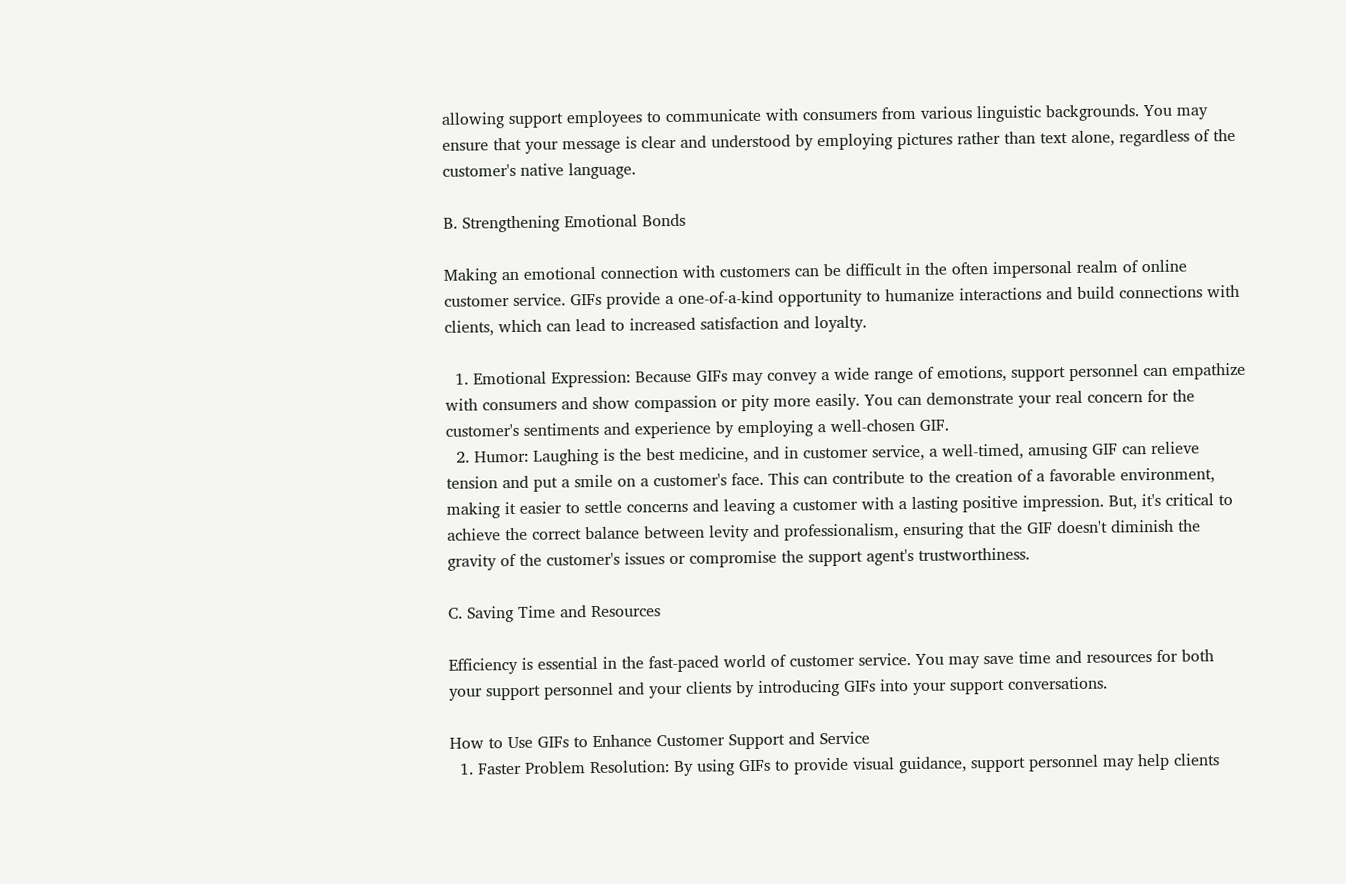allowing support employees to communicate with consumers from various linguistic backgrounds. You may ensure that your message is clear and understood by employing pictures rather than text alone, regardless of the customer's native language.

B. Strengthening Emotional Bonds

Making an emotional connection with customers can be difficult in the often impersonal realm of online customer service. GIFs provide a one-of-a-kind opportunity to humanize interactions and build connections with clients, which can lead to increased satisfaction and loyalty.

  1. Emotional Expression: Because GIFs may convey a wide range of emotions, support personnel can empathize with consumers and show compassion or pity more easily. You can demonstrate your real concern for the customer's sentiments and experience by employing a well-chosen GIF.
  2. Humor: Laughing is the best medicine, and in customer service, a well-timed, amusing GIF can relieve tension and put a smile on a customer's face. This can contribute to the creation of a favorable environment, making it easier to settle concerns and leaving a customer with a lasting positive impression. But, it's critical to achieve the correct balance between levity and professionalism, ensuring that the GIF doesn't diminish the gravity of the customer's issues or compromise the support agent's trustworthiness.

C. Saving Time and Resources

Efficiency is essential in the fast-paced world of customer service. You may save time and resources for both your support personnel and your clients by introducing GIFs into your support conversations.

How to Use GIFs to Enhance Customer Support and Service
  1. Faster Problem Resolution: By using GIFs to provide visual guidance, support personnel may help clients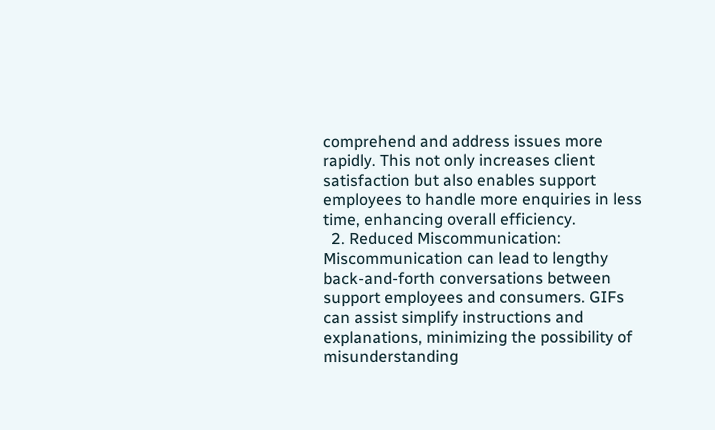comprehend and address issues more rapidly. This not only increases client satisfaction but also enables support employees to handle more enquiries in less time, enhancing overall efficiency.
  2. Reduced Miscommunication: Miscommunication can lead to lengthy back-and-forth conversations between support employees and consumers. GIFs can assist simplify instructions and explanations, minimizing the possibility of misunderstanding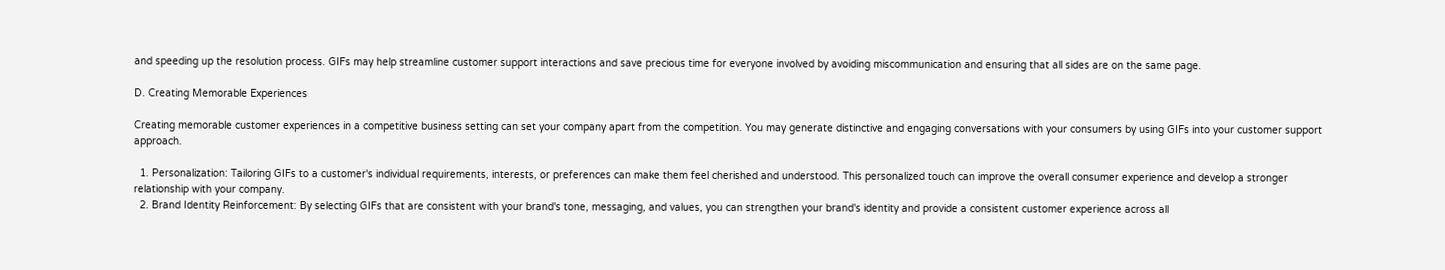and speeding up the resolution process. GIFs may help streamline customer support interactions and save precious time for everyone involved by avoiding miscommunication and ensuring that all sides are on the same page.

D. Creating Memorable Experiences

Creating memorable customer experiences in a competitive business setting can set your company apart from the competition. You may generate distinctive and engaging conversations with your consumers by using GIFs into your customer support approach.

  1. Personalization: Tailoring GIFs to a customer's individual requirements, interests, or preferences can make them feel cherished and understood. This personalized touch can improve the overall consumer experience and develop a stronger relationship with your company.
  2. Brand Identity Reinforcement: By selecting GIFs that are consistent with your brand's tone, messaging, and values, you can strengthen your brand's identity and provide a consistent customer experience across all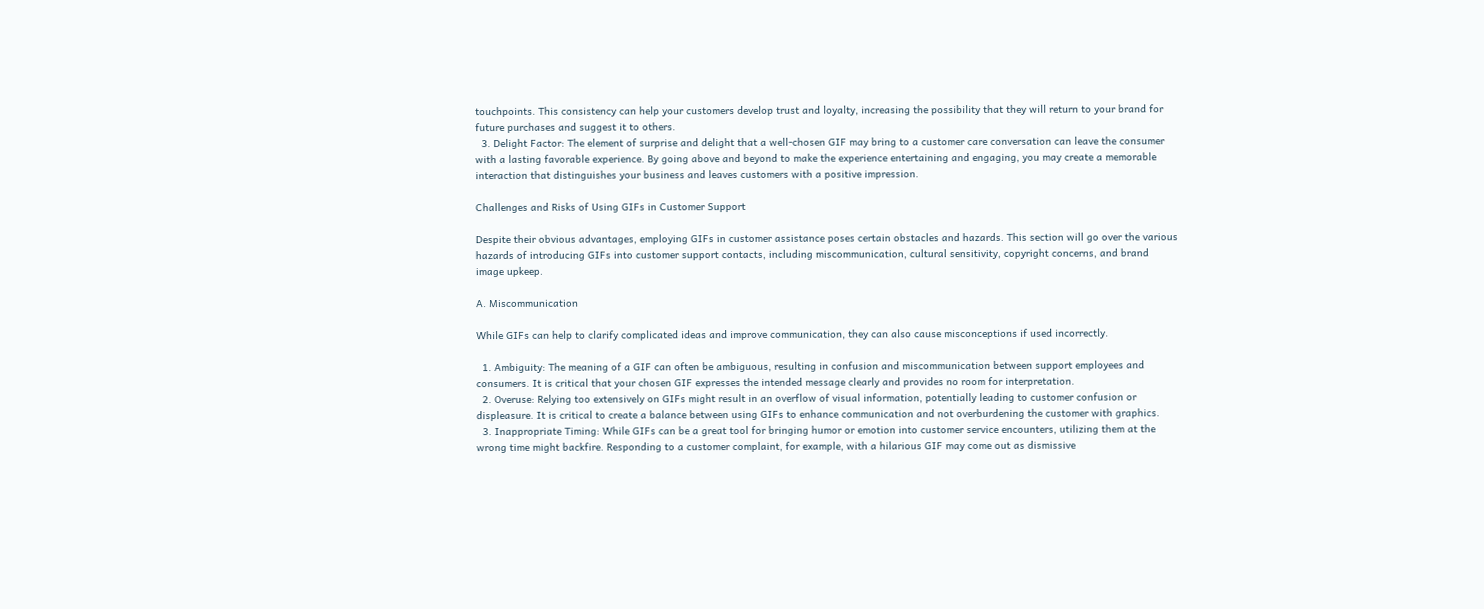touchpoints. This consistency can help your customers develop trust and loyalty, increasing the possibility that they will return to your brand for future purchases and suggest it to others.
  3. Delight Factor: The element of surprise and delight that a well-chosen GIF may bring to a customer care conversation can leave the consumer with a lasting favorable experience. By going above and beyond to make the experience entertaining and engaging, you may create a memorable interaction that distinguishes your business and leaves customers with a positive impression.

Challenges and Risks of Using GIFs in Customer Support

Despite their obvious advantages, employing GIFs in customer assistance poses certain obstacles and hazards. This section will go over the various hazards of introducing GIFs into customer support contacts, including miscommunication, cultural sensitivity, copyright concerns, and brand image upkeep.

A. Miscommunication

While GIFs can help to clarify complicated ideas and improve communication, they can also cause misconceptions if used incorrectly.

  1. Ambiguity: The meaning of a GIF can often be ambiguous, resulting in confusion and miscommunication between support employees and consumers. It is critical that your chosen GIF expresses the intended message clearly and provides no room for interpretation.
  2. Overuse: Relying too extensively on GIFs might result in an overflow of visual information, potentially leading to customer confusion or displeasure. It is critical to create a balance between using GIFs to enhance communication and not overburdening the customer with graphics.
  3. Inappropriate Timing: While GIFs can be a great tool for bringing humor or emotion into customer service encounters, utilizing them at the wrong time might backfire. Responding to a customer complaint, for example, with a hilarious GIF may come out as dismissive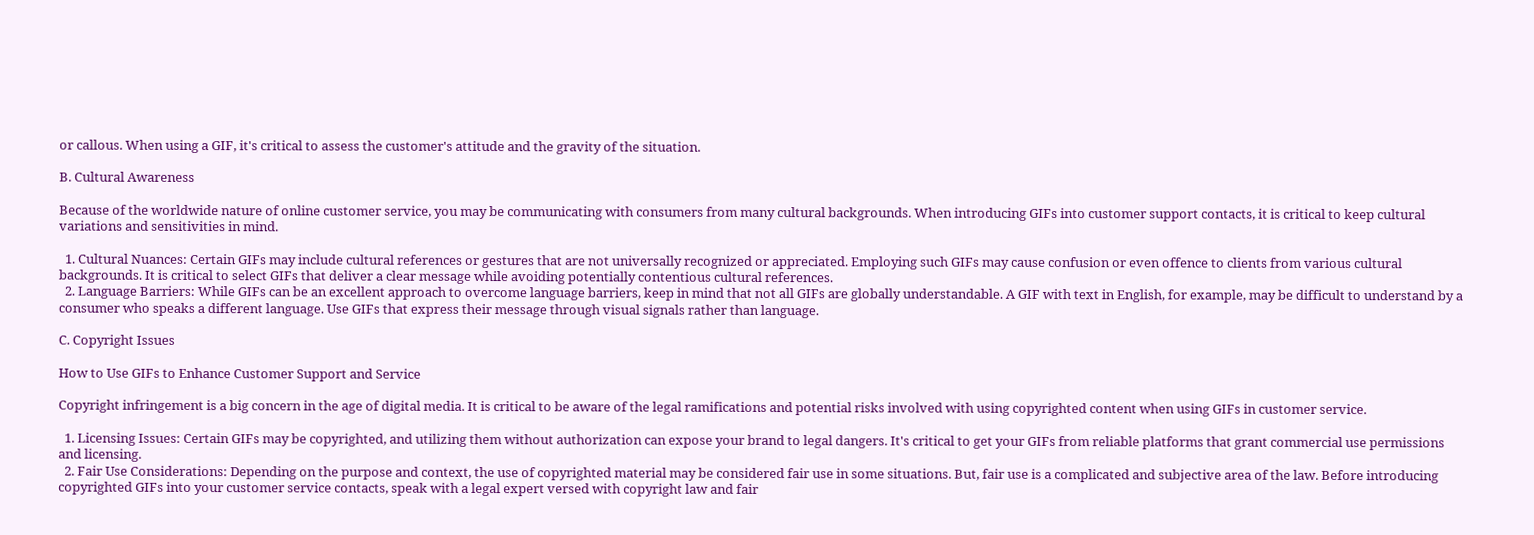or callous. When using a GIF, it's critical to assess the customer's attitude and the gravity of the situation.

B. Cultural Awareness

Because of the worldwide nature of online customer service, you may be communicating with consumers from many cultural backgrounds. When introducing GIFs into customer support contacts, it is critical to keep cultural variations and sensitivities in mind.

  1. Cultural Nuances: Certain GIFs may include cultural references or gestures that are not universally recognized or appreciated. Employing such GIFs may cause confusion or even offence to clients from various cultural backgrounds. It is critical to select GIFs that deliver a clear message while avoiding potentially contentious cultural references.
  2. Language Barriers: While GIFs can be an excellent approach to overcome language barriers, keep in mind that not all GIFs are globally understandable. A GIF with text in English, for example, may be difficult to understand by a consumer who speaks a different language. Use GIFs that express their message through visual signals rather than language.

C. Copyright Issues

How to Use GIFs to Enhance Customer Support and Service

Copyright infringement is a big concern in the age of digital media. It is critical to be aware of the legal ramifications and potential risks involved with using copyrighted content when using GIFs in customer service.

  1. Licensing Issues: Certain GIFs may be copyrighted, and utilizing them without authorization can expose your brand to legal dangers. It's critical to get your GIFs from reliable platforms that grant commercial use permissions and licensing.
  2. Fair Use Considerations: Depending on the purpose and context, the use of copyrighted material may be considered fair use in some situations. But, fair use is a complicated and subjective area of the law. Before introducing copyrighted GIFs into your customer service contacts, speak with a legal expert versed with copyright law and fair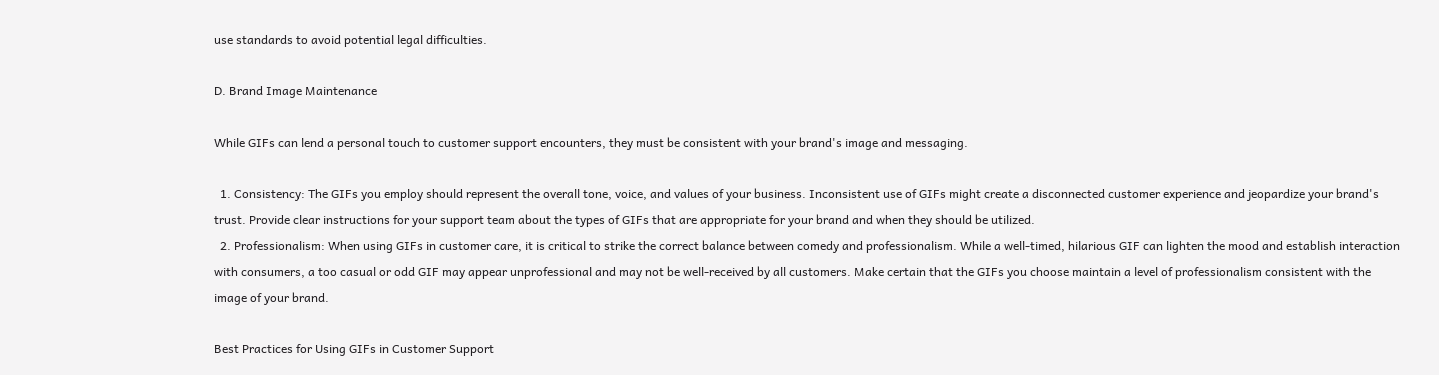use standards to avoid potential legal difficulties.

D. Brand Image Maintenance

While GIFs can lend a personal touch to customer support encounters, they must be consistent with your brand's image and messaging.

  1. Consistency: The GIFs you employ should represent the overall tone, voice, and values of your business. Inconsistent use of GIFs might create a disconnected customer experience and jeopardize your brand's trust. Provide clear instructions for your support team about the types of GIFs that are appropriate for your brand and when they should be utilized.
  2. Professionalism: When using GIFs in customer care, it is critical to strike the correct balance between comedy and professionalism. While a well-timed, hilarious GIF can lighten the mood and establish interaction with consumers, a too casual or odd GIF may appear unprofessional and may not be well-received by all customers. Make certain that the GIFs you choose maintain a level of professionalism consistent with the image of your brand.

Best Practices for Using GIFs in Customer Support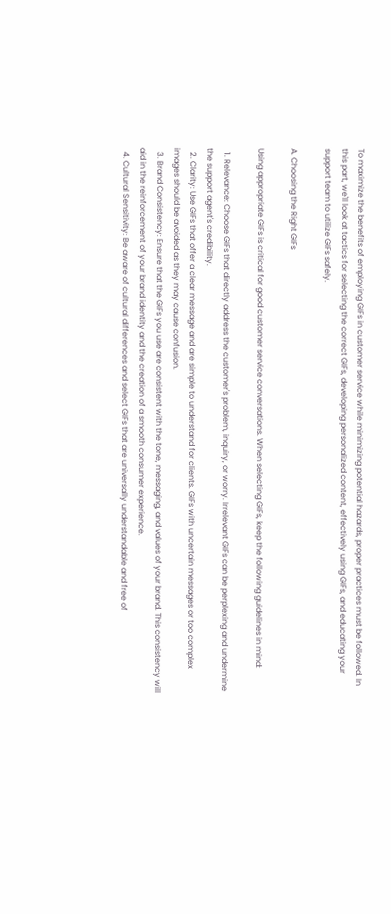To maximize the benefits of employing GIFs in customer service while minimizing potential hazards, proper practices must be followed. In this part, we'll look at tactics for selecting the correct GIFs, developing personalized content, effectively using GIFs, and educating your support team to utilize GIFs safely.

A. Choosing the Right GIFs

Using appropriate GIFs is critical for good customer service conversations. When selecting GIFs, keep the following guidelines in mind:

  1. Relevance: Choose GIFs that directly address the customer's problem, inquiry, or worry. Irrelevant GIFs can be perplexing and undermine the support agent's credibility.
  2. Clarity: Use GIFs that offer a clear message and are simple to understand for clients. GIFs with uncertain messages or too complex images should be avoided as they may cause confusion.
  3. Brand Consistency: Ensure that the GIFs you use are consistent with the tone, messaging, and values of your brand. This consistency will aid in the reinforcement of your brand identity and the creation of a smooth consumer experience.
  4. Cultural Sensitivity: Be aware of cultural differences and select GIFs that are universally understandable and free of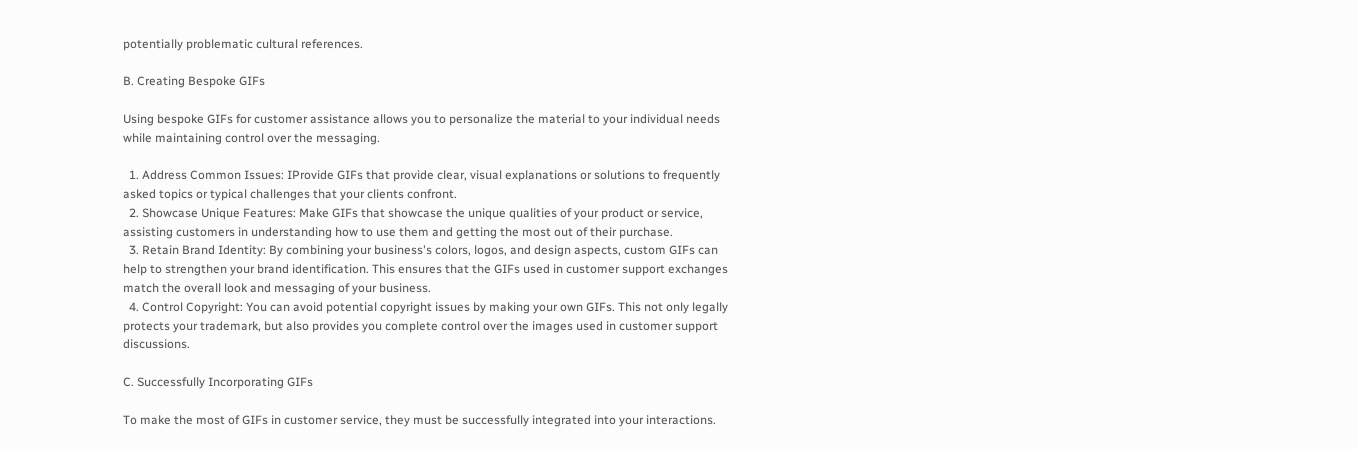potentially problematic cultural references.

B. Creating Bespoke GIFs

Using bespoke GIFs for customer assistance allows you to personalize the material to your individual needs while maintaining control over the messaging.

  1. Address Common Issues: IProvide GIFs that provide clear, visual explanations or solutions to frequently asked topics or typical challenges that your clients confront.
  2. Showcase Unique Features: Make GIFs that showcase the unique qualities of your product or service, assisting customers in understanding how to use them and getting the most out of their purchase.
  3. Retain Brand Identity: By combining your business's colors, logos, and design aspects, custom GIFs can help to strengthen your brand identification. This ensures that the GIFs used in customer support exchanges match the overall look and messaging of your business.
  4. Control Copyright: You can avoid potential copyright issues by making your own GIFs. This not only legally protects your trademark, but also provides you complete control over the images used in customer support discussions.

C. Successfully Incorporating GIFs

To make the most of GIFs in customer service, they must be successfully integrated into your interactions.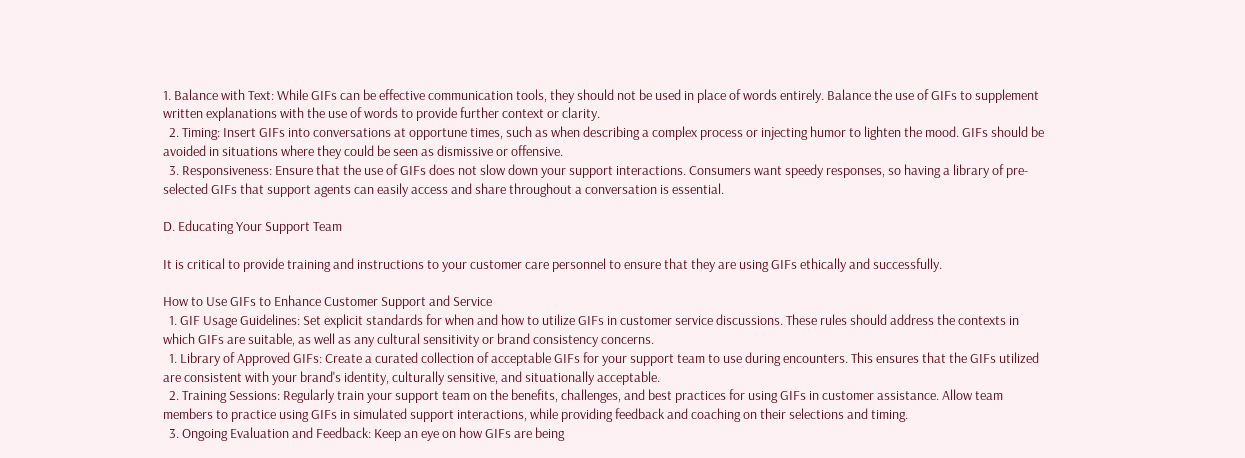1. Balance with Text: While GIFs can be effective communication tools, they should not be used in place of words entirely. Balance the use of GIFs to supplement written explanations with the use of words to provide further context or clarity.
  2. Timing: Insert GIFs into conversations at opportune times, such as when describing a complex process or injecting humor to lighten the mood. GIFs should be avoided in situations where they could be seen as dismissive or offensive.
  3. Responsiveness: Ensure that the use of GIFs does not slow down your support interactions. Consumers want speedy responses, so having a library of pre-selected GIFs that support agents can easily access and share throughout a conversation is essential.

D. Educating Your Support Team

It is critical to provide training and instructions to your customer care personnel to ensure that they are using GIFs ethically and successfully.

How to Use GIFs to Enhance Customer Support and Service
  1. GIF Usage Guidelines: Set explicit standards for when and how to utilize GIFs in customer service discussions. These rules should address the contexts in which GIFs are suitable, as well as any cultural sensitivity or brand consistency concerns.
  1. Library of Approved GIFs: Create a curated collection of acceptable GIFs for your support team to use during encounters. This ensures that the GIFs utilized are consistent with your brand's identity, culturally sensitive, and situationally acceptable.
  2. Training Sessions: Regularly train your support team on the benefits, challenges, and best practices for using GIFs in customer assistance. Allow team members to practice using GIFs in simulated support interactions, while providing feedback and coaching on their selections and timing.
  3. Ongoing Evaluation and Feedback: Keep an eye on how GIFs are being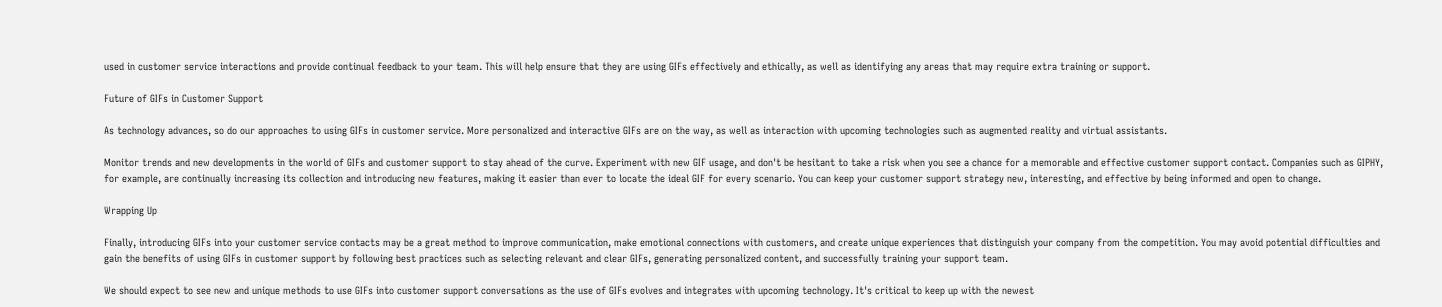used in customer service interactions and provide continual feedback to your team. This will help ensure that they are using GIFs effectively and ethically, as well as identifying any areas that may require extra training or support.

Future of GIFs in Customer Support

As technology advances, so do our approaches to using GIFs in customer service. More personalized and interactive GIFs are on the way, as well as interaction with upcoming technologies such as augmented reality and virtual assistants.

Monitor trends and new developments in the world of GIFs and customer support to stay ahead of the curve. Experiment with new GIF usage, and don't be hesitant to take a risk when you see a chance for a memorable and effective customer support contact. Companies such as GIPHY, for example, are continually increasing its collection and introducing new features, making it easier than ever to locate the ideal GIF for every scenario. You can keep your customer support strategy new, interesting, and effective by being informed and open to change.

Wrapping Up

Finally, introducing GIFs into your customer service contacts may be a great method to improve communication, make emotional connections with customers, and create unique experiences that distinguish your company from the competition. You may avoid potential difficulties and gain the benefits of using GIFs in customer support by following best practices such as selecting relevant and clear GIFs, generating personalized content, and successfully training your support team.

We should expect to see new and unique methods to use GIFs into customer support conversations as the use of GIFs evolves and integrates with upcoming technology. It's critical to keep up with the newest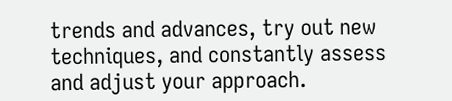trends and advances, try out new techniques, and constantly assess and adjust your approach.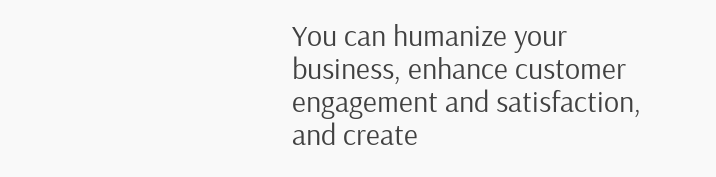You can humanize your business, enhance customer engagement and satisfaction, and create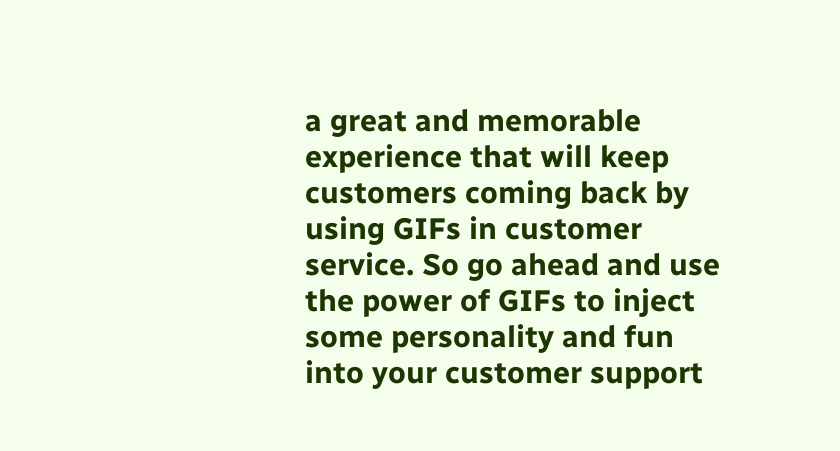a great and memorable experience that will keep customers coming back by using GIFs in customer service. So go ahead and use the power of GIFs to inject some personality and fun into your customer support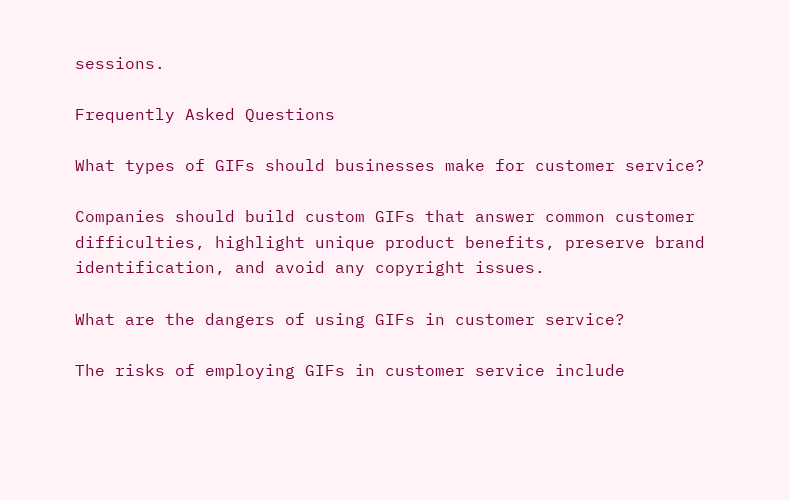sessions.

Frequently Asked Questions

What types of GIFs should businesses make for customer service?

Companies should build custom GIFs that answer common customer difficulties, highlight unique product benefits, preserve brand identification, and avoid any copyright issues.

What are the dangers of using GIFs in customer service?

The risks of employing GIFs in customer service include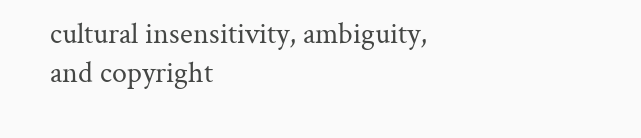cultural insensitivity, ambiguity, and copyright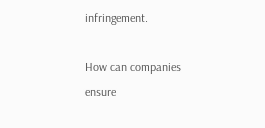infringement.

How can companies ensure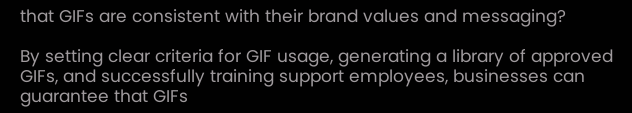that GIFs are consistent with their brand values and messaging?

By setting clear criteria for GIF usage, generating a library of approved GIFs, and successfully training support employees, businesses can guarantee that GIFs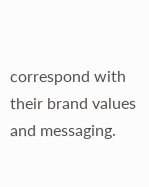correspond with their brand values and messaging.